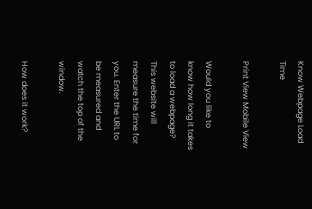Know Webpage Load Time

Print View Mobile View

Would you like to know how long it takes to load a webpage? This website will measure the time for you. Enter the URL to be measured and watch the top of the window.

How does it work?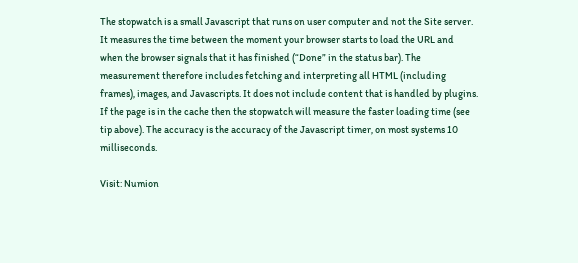The stopwatch is a small Javascript that runs on user computer and not the Site server. It measures the time between the moment your browser starts to load the URL and when the browser signals that it has finished (“Done” in the status bar). The measurement therefore includes fetching and interpreting all HTML (including frames), images, and Javascripts. It does not include content that is handled by plugins. If the page is in the cache then the stopwatch will measure the faster loading time (see tip above). The accuracy is the accuracy of the Javascript timer, on most systems 10 milliseconds.

Visit: Numion